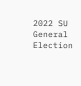2022 SU General Election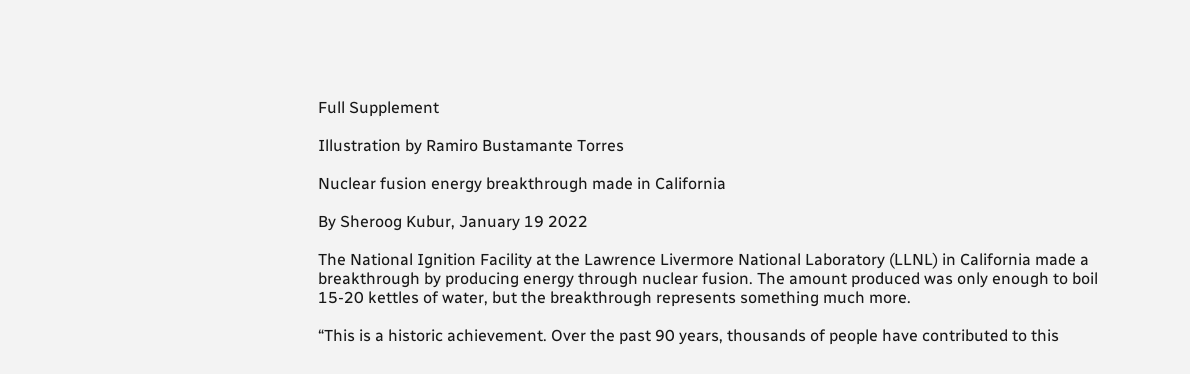Full Supplement

Illustration by Ramiro Bustamante Torres

Nuclear fusion energy breakthrough made in California

By Sheroog Kubur, January 19 2022

The National Ignition Facility at the Lawrence Livermore National Laboratory (LLNL) in California made a breakthrough by producing energy through nuclear fusion. The amount produced was only enough to boil 15-20 kettles of water, but the breakthrough represents something much more.

“This is a historic achievement. Over the past 90 years, thousands of people have contributed to this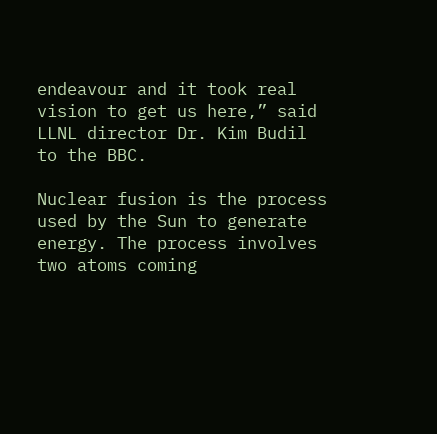endeavour and it took real vision to get us here,” said LLNL director Dr. Kim Budil to the BBC.

Nuclear fusion is the process used by the Sun to generate energy. The process involves two atoms coming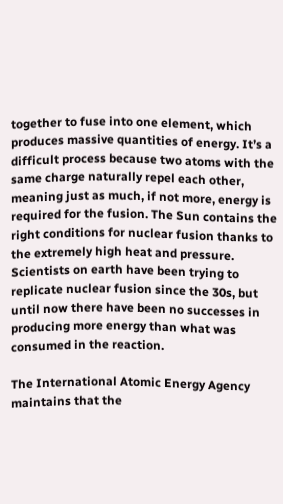together to fuse into one element, which produces massive quantities of energy. It’s a difficult process because two atoms with the same charge naturally repel each other, meaning just as much, if not more, energy is required for the fusion. The Sun contains the right conditions for nuclear fusion thanks to the extremely high heat and pressure. Scientists on earth have been trying to replicate nuclear fusion since the 30s, but until now there have been no successes in producing more energy than what was consumed in the reaction.

The International Atomic Energy Agency maintains that the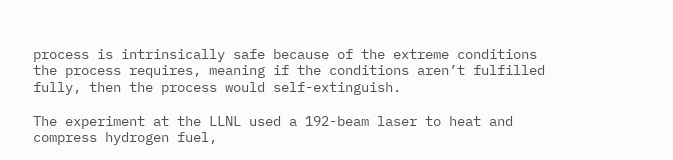process is intrinsically safe because of the extreme conditions the process requires, meaning if the conditions aren’t fulfilled fully, then the process would self-extinguish.

The experiment at the LLNL used a 192-beam laser to heat and compress hydrogen fuel,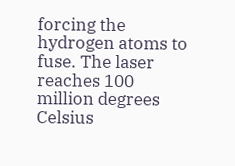forcing the hydrogen atoms to fuse. The laser reaches 100 million degrees Celsius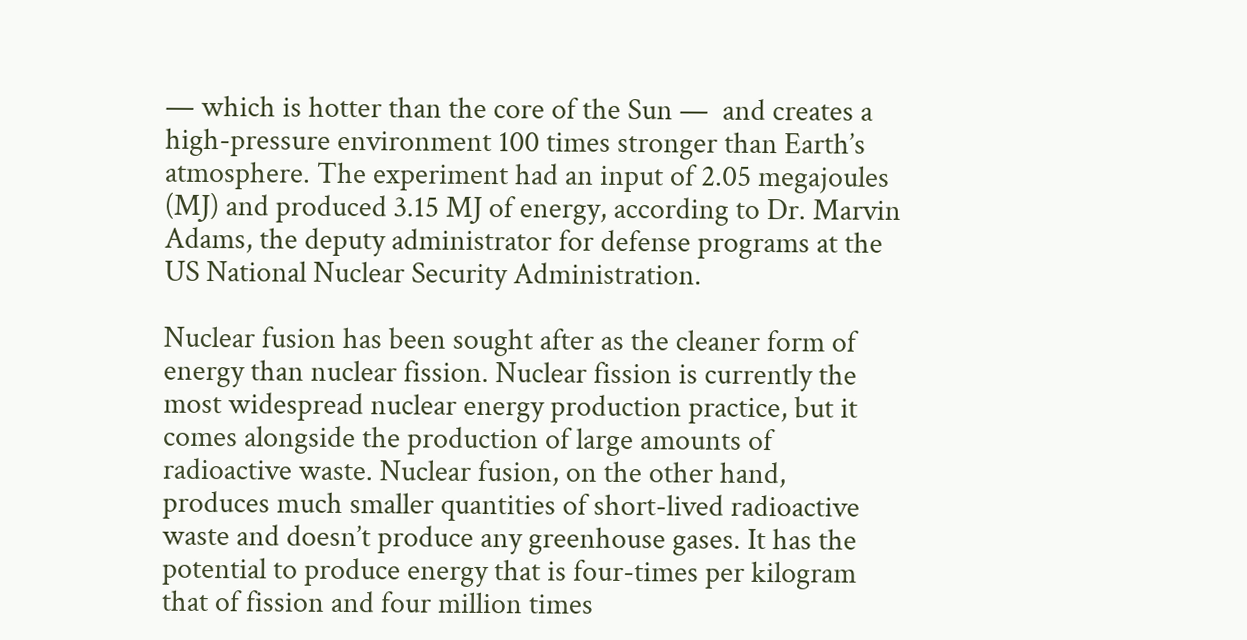— which is hotter than the core of the Sun —  and creates a high-pressure environment 100 times stronger than Earth’s atmosphere. The experiment had an input of 2.05 megajoules (MJ) and produced 3.15 MJ of energy, according to Dr. Marvin Adams, the deputy administrator for defense programs at the US National Nuclear Security Administration.

Nuclear fusion has been sought after as the cleaner form of energy than nuclear fission. Nuclear fission is currently the most widespread nuclear energy production practice, but it comes alongside the production of large amounts of radioactive waste. Nuclear fusion, on the other hand, produces much smaller quantities of short-lived radioactive waste and doesn’t produce any greenhouse gases. It has the potential to produce energy that is four-times per kilogram that of fission and four million times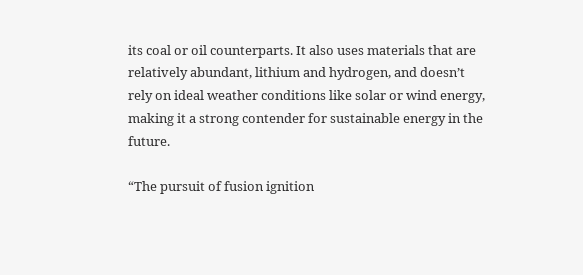its coal or oil counterparts. It also uses materials that are relatively abundant, lithium and hydrogen, and doesn’t rely on ideal weather conditions like solar or wind energy, making it a strong contender for sustainable energy in the future.

“The pursuit of fusion ignition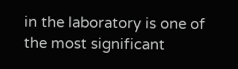in the laboratory is one of the most significant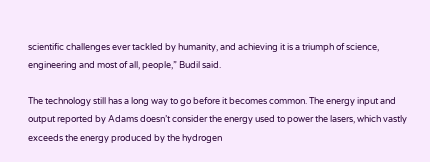scientific challenges ever tackled by humanity, and achieving it is a triumph of science, engineering and most of all, people,” Budil said.

The technology still has a long way to go before it becomes common. The energy input and output reported by Adams doesn’t consider the energy used to power the lasers, which vastly exceeds the energy produced by the hydrogen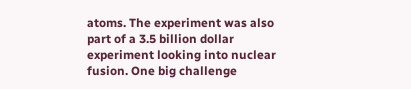atoms. The experiment was also part of a 3.5 billion dollar experiment looking into nuclear fusion. One big challenge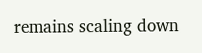remains scaling down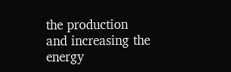the production and increasing the energy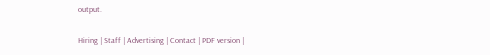output.

Hiring | Staff | Advertising | Contact | PDF version |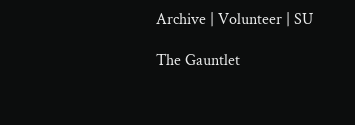Archive | Volunteer | SU

The Gauntlet